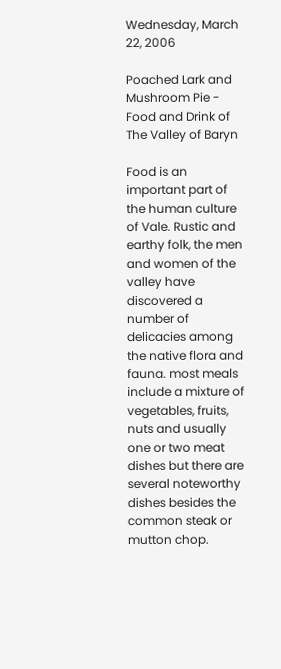Wednesday, March 22, 2006

Poached Lark and Mushroom Pie - Food and Drink of The Valley of Baryn

Food is an important part of the human culture of Vale. Rustic and earthy folk, the men and women of the valley have discovered a number of delicacies among the native flora and fauna. most meals include a mixture of vegetables, fruits, nuts and usually one or two meat dishes but there are several noteworthy dishes besides the common steak or mutton chop.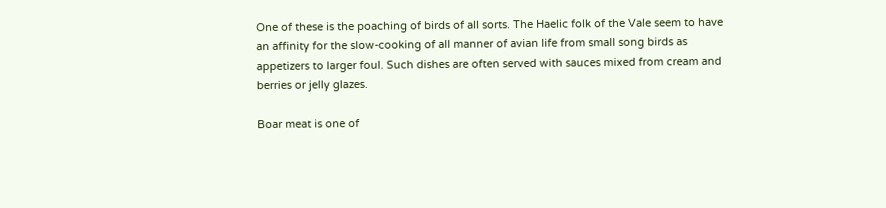One of these is the poaching of birds of all sorts. The Haelic folk of the Vale seem to have an affinity for the slow-cooking of all manner of avian life from small song birds as appetizers to larger foul. Such dishes are often served with sauces mixed from cream and berries or jelly glazes.

Boar meat is one of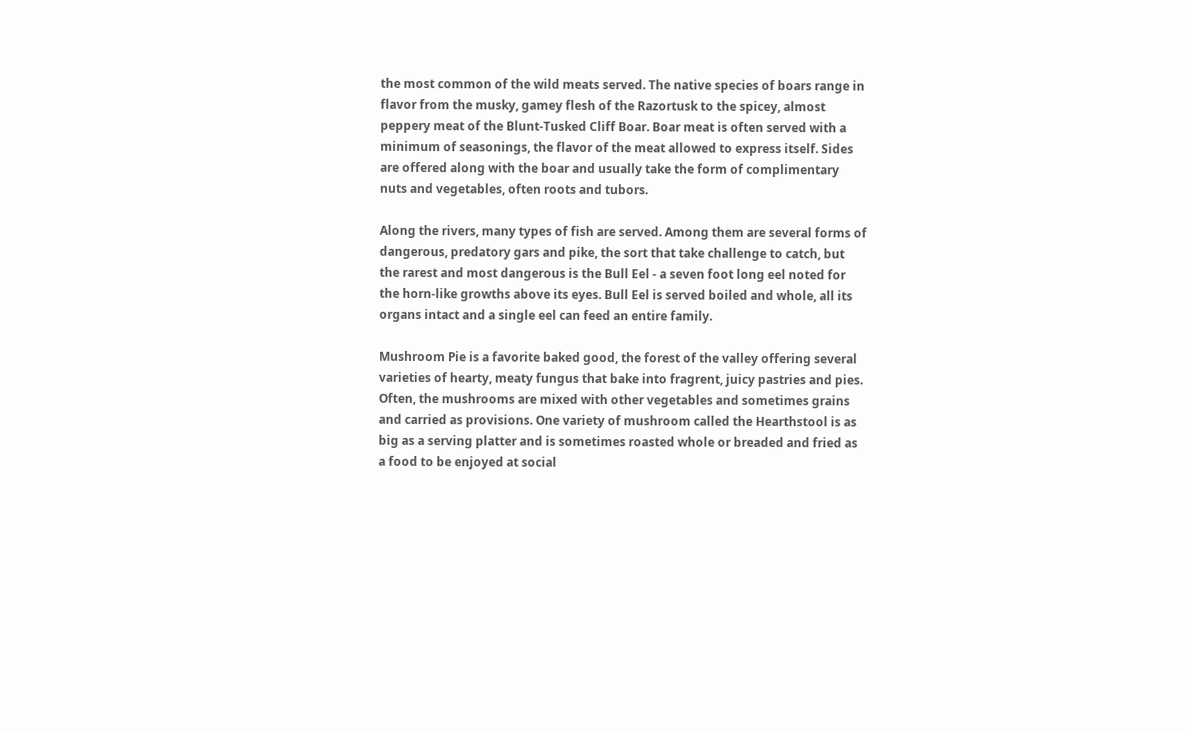the most common of the wild meats served. The native species of boars range in flavor from the musky, gamey flesh of the Razortusk to the spicey, almost peppery meat of the Blunt-Tusked Cliff Boar. Boar meat is often served with a minimum of seasonings, the flavor of the meat allowed to express itself. Sides are offered along with the boar and usually take the form of complimentary nuts and vegetables, often roots and tubors.

Along the rivers, many types of fish are served. Among them are several forms of dangerous, predatory gars and pike, the sort that take challenge to catch, but the rarest and most dangerous is the Bull Eel - a seven foot long eel noted for the horn-like growths above its eyes. Bull Eel is served boiled and whole, all its organs intact and a single eel can feed an entire family.

Mushroom Pie is a favorite baked good, the forest of the valley offering several varieties of hearty, meaty fungus that bake into fragrent, juicy pastries and pies. Often, the mushrooms are mixed with other vegetables and sometimes grains and carried as provisions. One variety of mushroom called the Hearthstool is as big as a serving platter and is sometimes roasted whole or breaded and fried as a food to be enjoyed at social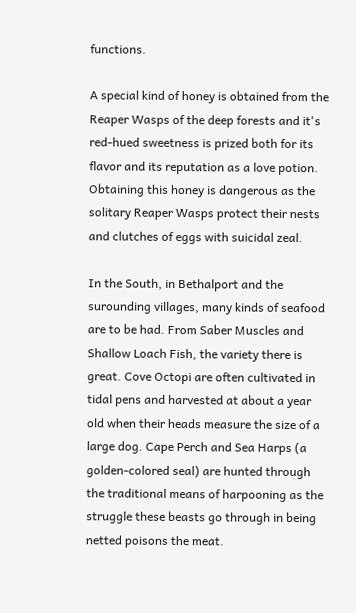functions.

A special kind of honey is obtained from the Reaper Wasps of the deep forests and it's red-hued sweetness is prized both for its flavor and its reputation as a love potion. Obtaining this honey is dangerous as the solitary Reaper Wasps protect their nests and clutches of eggs with suicidal zeal.

In the South, in Bethalport and the surounding villages, many kinds of seafood are to be had. From Saber Muscles and Shallow Loach Fish, the variety there is great. Cove Octopi are often cultivated in tidal pens and harvested at about a year old when their heads measure the size of a large dog. Cape Perch and Sea Harps (a golden-colored seal) are hunted through the traditional means of harpooning as the struggle these beasts go through in being netted poisons the meat.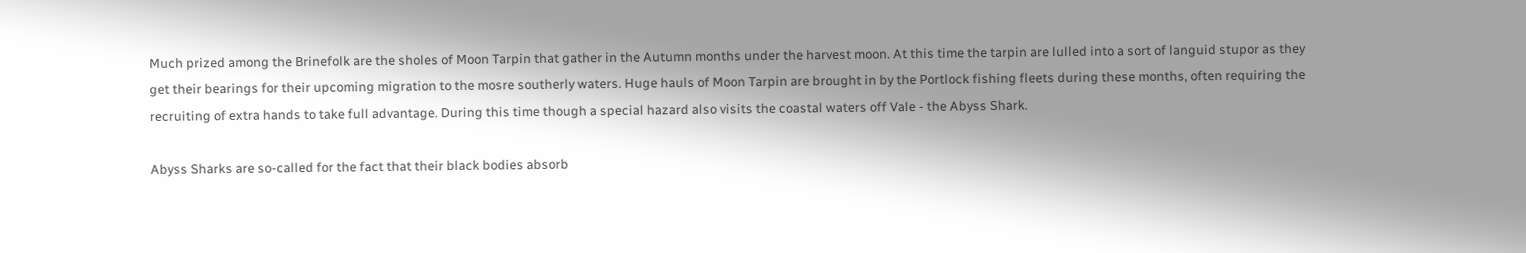Much prized among the Brinefolk are the sholes of Moon Tarpin that gather in the Autumn months under the harvest moon. At this time the tarpin are lulled into a sort of languid stupor as they get their bearings for their upcoming migration to the mosre southerly waters. Huge hauls of Moon Tarpin are brought in by the Portlock fishing fleets during these months, often requiring the recruiting of extra hands to take full advantage. During this time though a special hazard also visits the coastal waters off Vale - the Abyss Shark.

Abyss Sharks are so-called for the fact that their black bodies absorb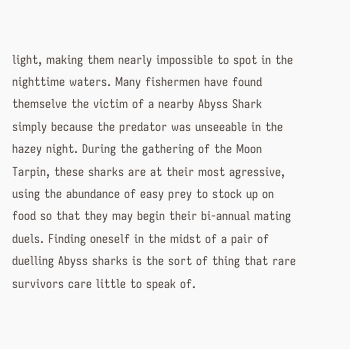light, making them nearly impossible to spot in the nighttime waters. Many fishermen have found themselve the victim of a nearby Abyss Shark simply because the predator was unseeable in the hazey night. During the gathering of the Moon Tarpin, these sharks are at their most agressive, using the abundance of easy prey to stock up on food so that they may begin their bi-annual mating duels. Finding oneself in the midst of a pair of duelling Abyss sharks is the sort of thing that rare survivors care little to speak of.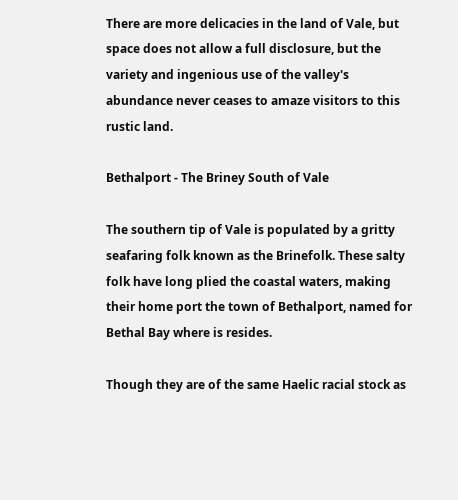There are more delicacies in the land of Vale, but space does not allow a full disclosure, but the variety and ingenious use of the valley's abundance never ceases to amaze visitors to this rustic land.

Bethalport - The Briney South of Vale

The southern tip of Vale is populated by a gritty seafaring folk known as the Brinefolk. These salty folk have long plied the coastal waters, making their home port the town of Bethalport, named for Bethal Bay where is resides.

Though they are of the same Haelic racial stock as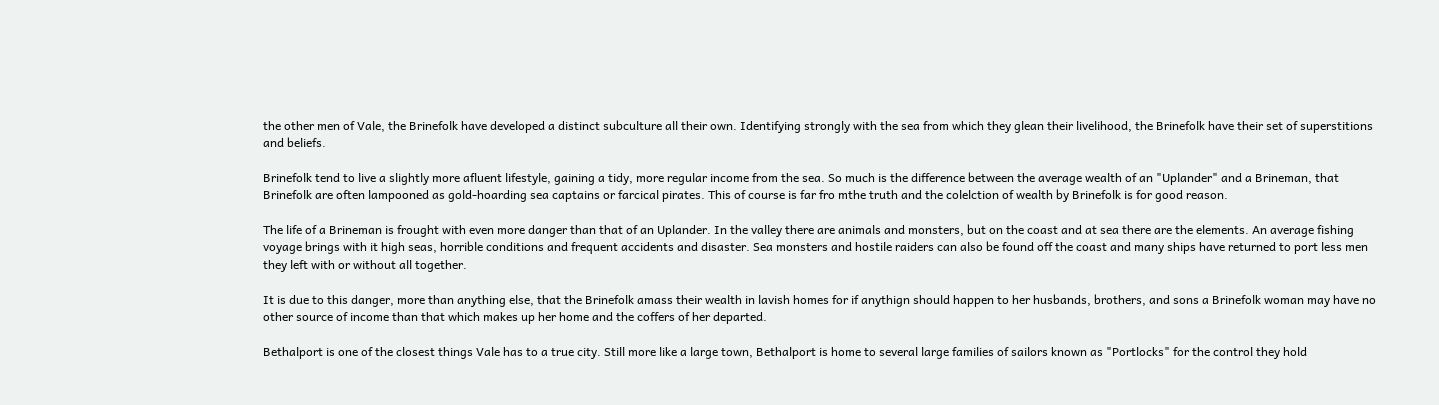the other men of Vale, the Brinefolk have developed a distinct subculture all their own. Identifying strongly with the sea from which they glean their livelihood, the Brinefolk have their set of superstitions and beliefs.

Brinefolk tend to live a slightly more afluent lifestyle, gaining a tidy, more regular income from the sea. So much is the difference between the average wealth of an "Uplander" and a Brineman, that Brinefolk are often lampooned as gold-hoarding sea captains or farcical pirates. This of course is far fro mthe truth and the colelction of wealth by Brinefolk is for good reason.

The life of a Brineman is frought with even more danger than that of an Uplander. In the valley there are animals and monsters, but on the coast and at sea there are the elements. An average fishing voyage brings with it high seas, horrible conditions and frequent accidents and disaster. Sea monsters and hostile raiders can also be found off the coast and many ships have returned to port less men they left with or without all together.

It is due to this danger, more than anything else, that the Brinefolk amass their wealth in lavish homes for if anythign should happen to her husbands, brothers, and sons a Brinefolk woman may have no other source of income than that which makes up her home and the coffers of her departed.

Bethalport is one of the closest things Vale has to a true city. Still more like a large town, Bethalport is home to several large families of sailors known as "Portlocks" for the control they hold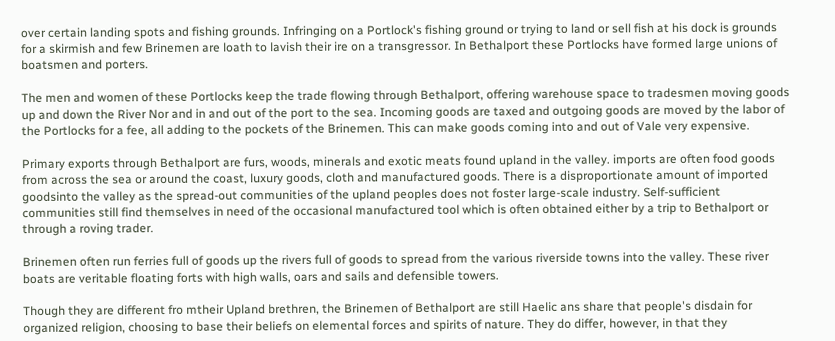over certain landing spots and fishing grounds. Infringing on a Portlock's fishing ground or trying to land or sell fish at his dock is grounds for a skirmish and few Brinemen are loath to lavish their ire on a transgressor. In Bethalport these Portlocks have formed large unions of boatsmen and porters.

The men and women of these Portlocks keep the trade flowing through Bethalport, offering warehouse space to tradesmen moving goods up and down the River Nor and in and out of the port to the sea. Incoming goods are taxed and outgoing goods are moved by the labor of the Portlocks for a fee, all adding to the pockets of the Brinemen. This can make goods coming into and out of Vale very expensive.

Primary exports through Bethalport are furs, woods, minerals and exotic meats found upland in the valley. imports are often food goods from across the sea or around the coast, luxury goods, cloth and manufactured goods. There is a disproportionate amount of imported goodsinto the valley as the spread-out communities of the upland peoples does not foster large-scale industry. Self-sufficient communities still find themselves in need of the occasional manufactured tool which is often obtained either by a trip to Bethalport or through a roving trader.

Brinemen often run ferries full of goods up the rivers full of goods to spread from the various riverside towns into the valley. These river boats are veritable floating forts with high walls, oars and sails and defensible towers.

Though they are different fro mtheir Upland brethren, the Brinemen of Bethalport are still Haelic ans share that people's disdain for organized religion, choosing to base their beliefs on elemental forces and spirits of nature. They do differ, however, in that they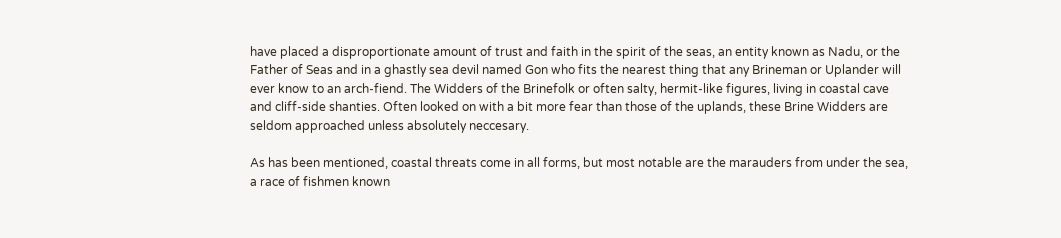have placed a disproportionate amount of trust and faith in the spirit of the seas, an entity known as Nadu, or the Father of Seas and in a ghastly sea devil named Gon who fits the nearest thing that any Brineman or Uplander will ever know to an arch-fiend. The Widders of the Brinefolk or often salty, hermit-like figures, living in coastal cave and cliff-side shanties. Often looked on with a bit more fear than those of the uplands, these Brine Widders are seldom approached unless absolutely neccesary.

As has been mentioned, coastal threats come in all forms, but most notable are the marauders from under the sea, a race of fishmen known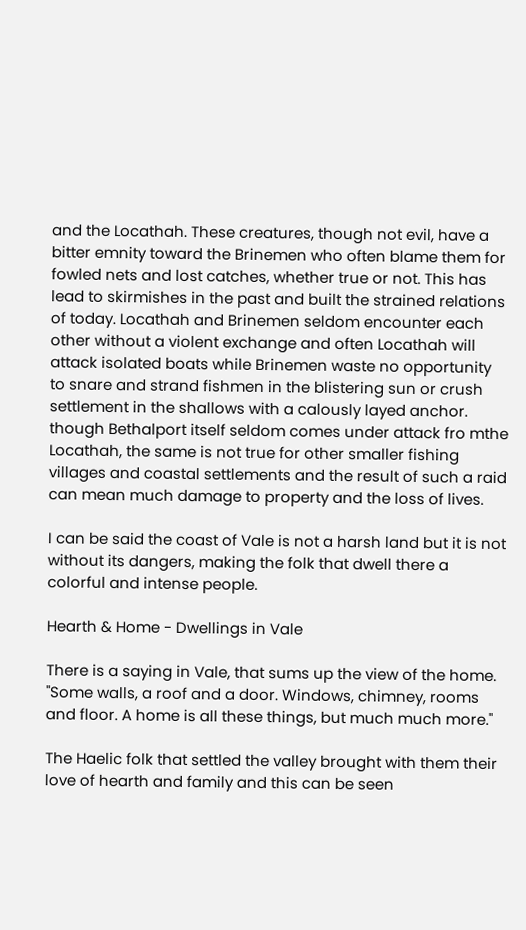and the Locathah. These creatures, though not evil, have a bitter emnity toward the Brinemen who often blame them for fowled nets and lost catches, whether true or not. This has lead to skirmishes in the past and built the strained relations of today. Locathah and Brinemen seldom encounter each other without a violent exchange and often Locathah will attack isolated boats while Brinemen waste no opportunity to snare and strand fishmen in the blistering sun or crush settlement in the shallows with a calously layed anchor. though Bethalport itself seldom comes under attack fro mthe Locathah, the same is not true for other smaller fishing villages and coastal settlements and the result of such a raid can mean much damage to property and the loss of lives.

I can be said the coast of Vale is not a harsh land but it is not without its dangers, making the folk that dwell there a colorful and intense people.

Hearth & Home - Dwellings in Vale

There is a saying in Vale, that sums up the view of the home. "Some walls, a roof and a door. Windows, chimney, rooms and floor. A home is all these things, but much much more."

The Haelic folk that settled the valley brought with them their love of hearth and family and this can be seen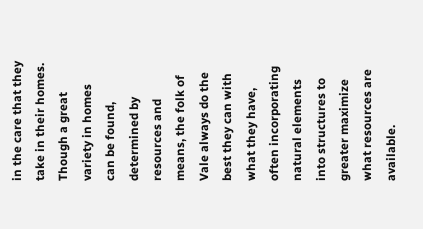in the care that they take in their homes. Though a great variety in homes can be found, determined by resources and means, the folk of Vale always do the best they can with what they have, often incorporating natural elements into structures to greater maximize what resources are available.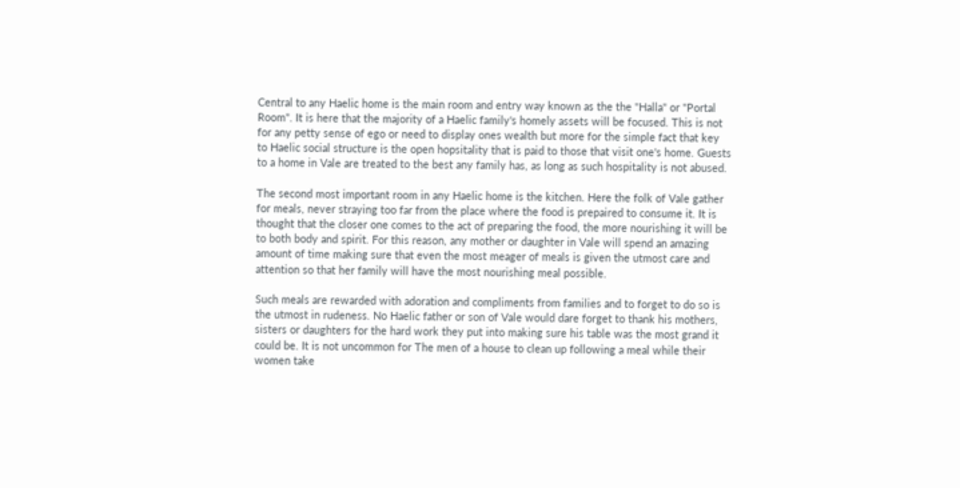Central to any Haelic home is the main room and entry way known as the the "Halla" or "Portal Room". It is here that the majority of a Haelic family's homely assets will be focused. This is not for any petty sense of ego or need to display ones wealth but more for the simple fact that key to Haelic social structure is the open hopsitality that is paid to those that visit one's home. Guests to a home in Vale are treated to the best any family has, as long as such hospitality is not abused.

The second most important room in any Haelic home is the kitchen. Here the folk of Vale gather for meals, never straying too far from the place where the food is prepaired to consume it. It is thought that the closer one comes to the act of preparing the food, the more nourishing it will be to both body and spirit. For this reason, any mother or daughter in Vale will spend an amazing amount of time making sure that even the most meager of meals is given the utmost care and attention so that her family will have the most nourishing meal possible.

Such meals are rewarded with adoration and compliments from families and to forget to do so is the utmost in rudeness. No Haelic father or son of Vale would dare forget to thank his mothers, sisters or daughters for the hard work they put into making sure his table was the most grand it could be. It is not uncommon for The men of a house to clean up following a meal while their women take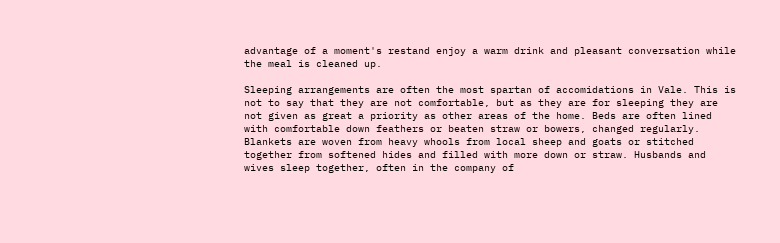advantage of a moment's restand enjoy a warm drink and pleasant conversation while the meal is cleaned up.

Sleeping arrangements are often the most spartan of accomidations in Vale. This is not to say that they are not comfortable, but as they are for sleeping they are not given as great a priority as other areas of the home. Beds are often lined with comfortable down feathers or beaten straw or bowers, changed regularly. Blankets are woven from heavy whools from local sheep and goats or stitched together from softened hides and filled with more down or straw. Husbands and wives sleep together, often in the company of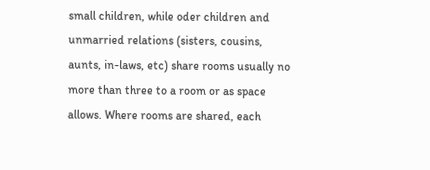small children, while oder children and unmarried relations (sisters, cousins, aunts, in-laws, etc) share rooms usually no more than three to a room or as space allows. Where rooms are shared, each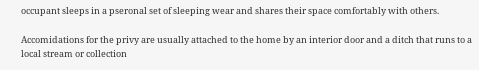occupant sleeps in a pseronal set of sleeping wear and shares their space comfortably with others.

Accomidations for the privy are usually attached to the home by an interior door and a ditch that runs to a local stream or collection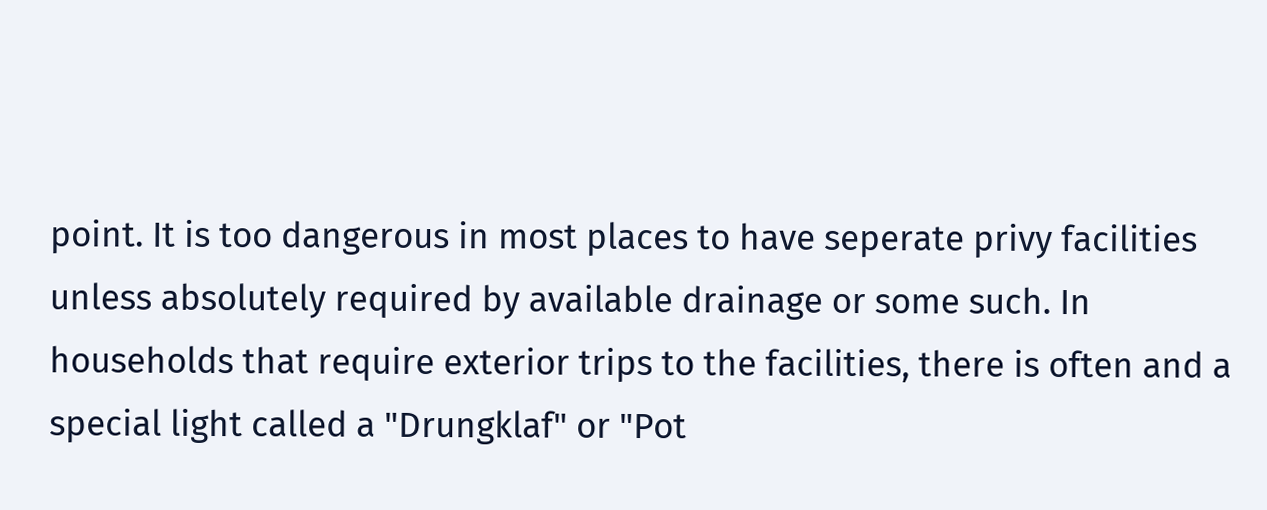point. It is too dangerous in most places to have seperate privy facilities unless absolutely required by available drainage or some such. In households that require exterior trips to the facilities, there is often and a special light called a "Drungklaf" or "Pot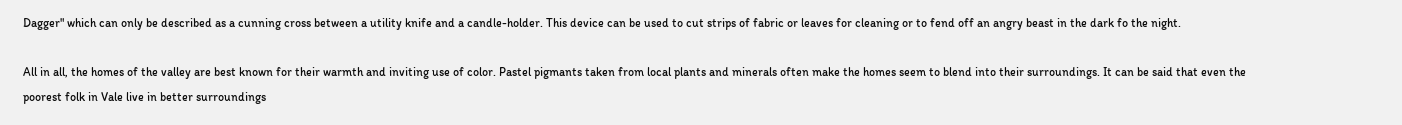Dagger" which can only be described as a cunning cross between a utility knife and a candle-holder. This device can be used to cut strips of fabric or leaves for cleaning or to fend off an angry beast in the dark fo the night.

All in all, the homes of the valley are best known for their warmth and inviting use of color. Pastel pigmants taken from local plants and minerals often make the homes seem to blend into their surroundings. It can be said that even the poorest folk in Vale live in better surroundings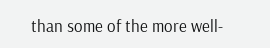than some of the more well-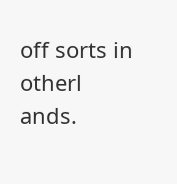off sorts in otherl ands.